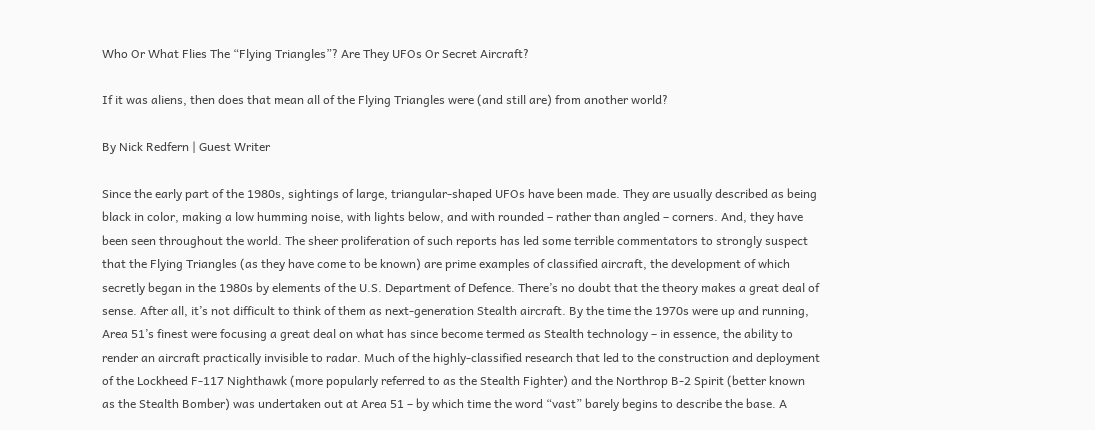Who Or What Flies The “Flying Triangles”? Are They UFOs Or Secret Aircraft?

If it was aliens, then does that mean all of the Flying Triangles were (and still are) from another world?

By Nick Redfern | Guest Writer

Since the early part of the 1980s, sightings of large, triangular-shaped UFOs have been made. They are usually described as being black in color, making a low humming noise, with lights below, and with rounded – rather than angled – corners. And, they have been seen throughout the world. The sheer proliferation of such reports has led some terrible commentators to strongly suspect that the Flying Triangles (as they have come to be known) are prime examples of classified aircraft, the development of which secretly began in the 1980s by elements of the U.S. Department of Defence. There’s no doubt that the theory makes a great deal of sense. After all, it’s not difficult to think of them as next-generation Stealth aircraft. By the time the 1970s were up and running, Area 51’s finest were focusing a great deal on what has since become termed as Stealth technology – in essence, the ability to render an aircraft practically invisible to radar. Much of the highly-classified research that led to the construction and deployment of the Lockheed F-117 Nighthawk (more popularly referred to as the Stealth Fighter) and the Northrop B-2 Spirit (better known as the Stealth Bomber) was undertaken out at Area 51 – by which time the word “vast” barely begins to describe the base. A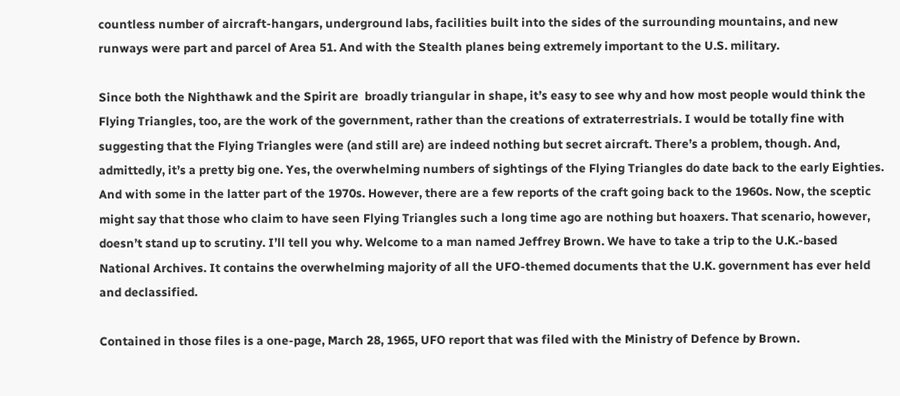countless number of aircraft-hangars, underground labs, facilities built into the sides of the surrounding mountains, and new runways were part and parcel of Area 51. And with the Stealth planes being extremely important to the U.S. military.

Since both the Nighthawk and the Spirit are  broadly triangular in shape, it’s easy to see why and how most people would think the Flying Triangles, too, are the work of the government, rather than the creations of extraterrestrials. I would be totally fine with suggesting that the Flying Triangles were (and still are) are indeed nothing but secret aircraft. There’s a problem, though. And, admittedly, it’s a pretty big one. Yes, the overwhelming numbers of sightings of the Flying Triangles do date back to the early Eighties. And with some in the latter part of the 1970s. However, there are a few reports of the craft going back to the 1960s. Now, the sceptic might say that those who claim to have seen Flying Triangles such a long time ago are nothing but hoaxers. That scenario, however, doesn’t stand up to scrutiny. I’ll tell you why. Welcome to a man named Jeffrey Brown. We have to take a trip to the U.K.-based National Archives. It contains the overwhelming majority of all the UFO-themed documents that the U.K. government has ever held and declassified.

Contained in those files is a one-page, March 28, 1965, UFO report that was filed with the Ministry of Defence by Brown.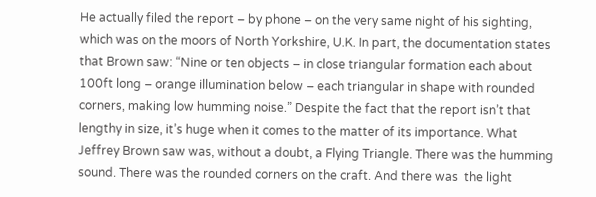He actually filed the report – by phone – on the very same night of his sighting, which was on the moors of North Yorkshire, U.K. In part, the documentation states that Brown saw: “Nine or ten objects – in close triangular formation each about 100ft long – orange illumination below – each triangular in shape with rounded corners, making low humming noise.” Despite the fact that the report isn’t that lengthy in size, it’s huge when it comes to the matter of its importance. What Jeffrey Brown saw was, without a doubt, a Flying Triangle. There was the humming sound. There was the rounded corners on the craft. And there was  the light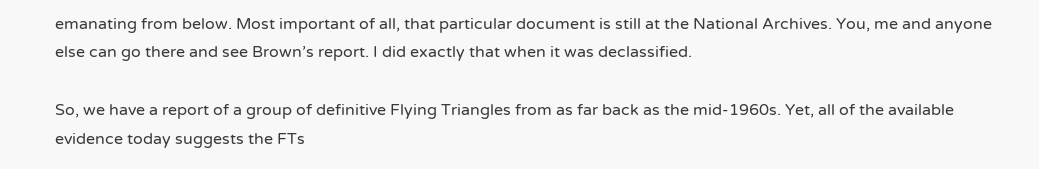emanating from below. Most important of all, that particular document is still at the National Archives. You, me and anyone else can go there and see Brown’s report. I did exactly that when it was declassified.

So, we have a report of a group of definitive Flying Triangles from as far back as the mid-1960s. Yet, all of the available evidence today suggests the FTs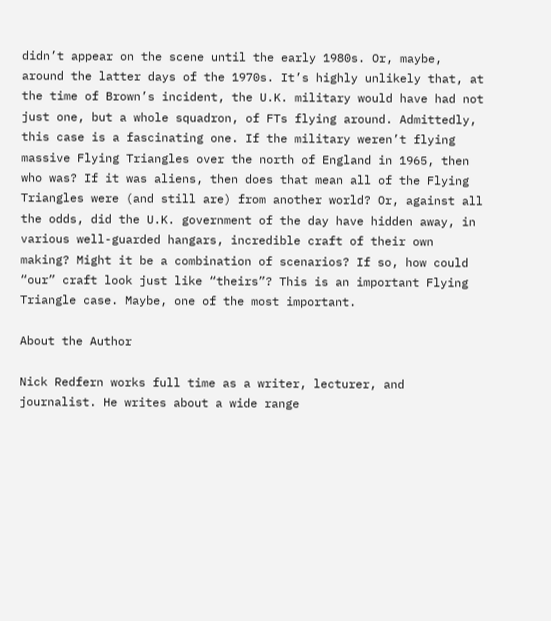didn’t appear on the scene until the early 1980s. Or, maybe, around the latter days of the 1970s. It’s highly unlikely that, at the time of Brown’s incident, the U.K. military would have had not just one, but a whole squadron, of FTs flying around. Admittedly, this case is a fascinating one. If the military weren’t flying massive Flying Triangles over the north of England in 1965, then who was? If it was aliens, then does that mean all of the Flying Triangles were (and still are) from another world? Or, against all the odds, did the U.K. government of the day have hidden away, in various well-guarded hangars, incredible craft of their own making? Might it be a combination of scenarios? If so, how could “our” craft look just like “theirs”? This is an important Flying Triangle case. Maybe, one of the most important.

About the Author

Nick Redfern works full time as a writer, lecturer, and journalist. He writes about a wide range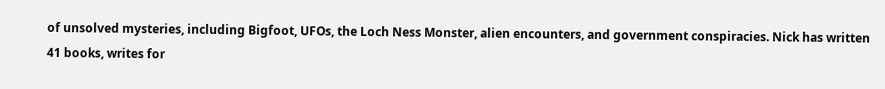of unsolved mysteries, including Bigfoot, UFOs, the Loch Ness Monster, alien encounters, and government conspiracies. Nick has written 41 books, writes for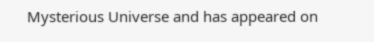Mysterious Universe and has appeared on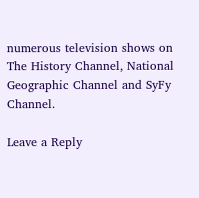numerous television shows on The History Channel, National Geographic Channel and SyFy Channel.

Leave a Reply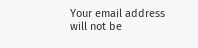Your email address will not be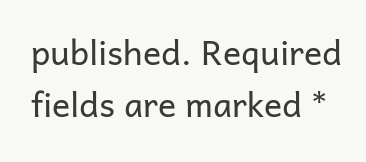published. Required fields are marked *